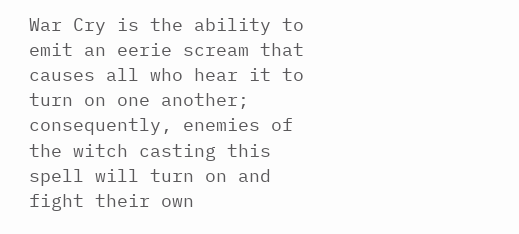War Cry is the ability to emit an eerie scream that causes all who hear it to turn on one another; consequently, enemies of the witch casting this spell will turn on and fight their own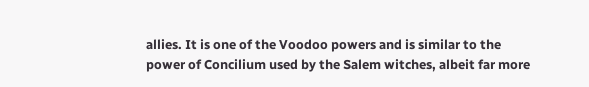allies. It is one of the Voodoo powers and is similar to the power of Concilium used by the Salem witches, albeit far more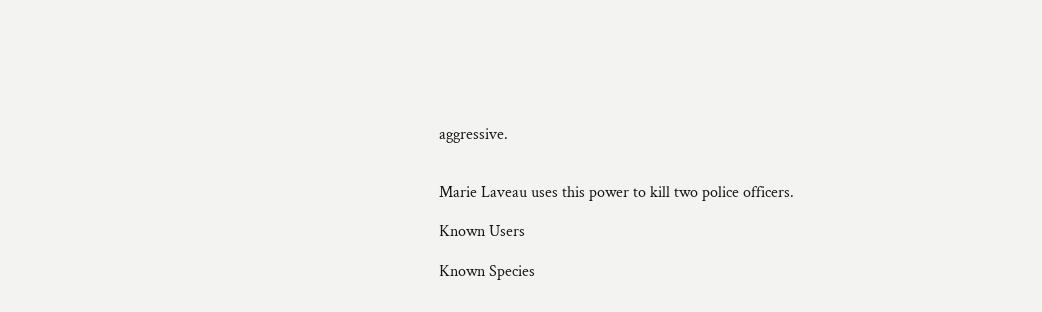aggressive.


Marie Laveau uses this power to kill two police officers.

Known Users

Known Species